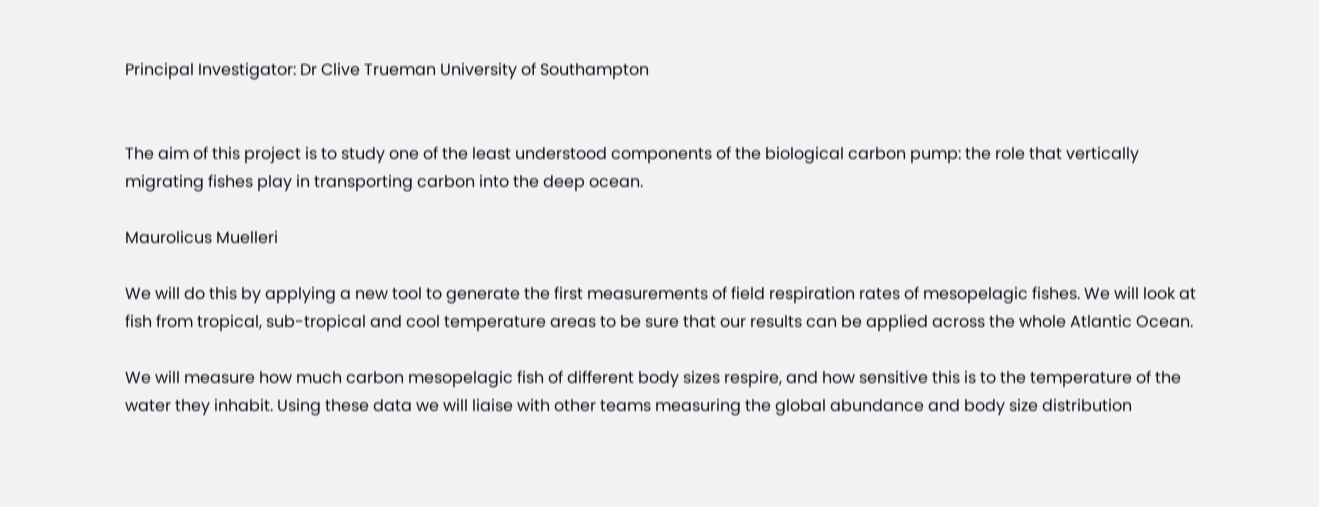Principal Investigator: Dr Clive Trueman University of Southampton


The aim of this project is to study one of the least understood components of the biological carbon pump: the role that vertically migrating fishes play in transporting carbon into the deep ocean.

Maurolicus Muelleri

We will do this by applying a new tool to generate the first measurements of field respiration rates of mesopelagic fishes. We will look at fish from tropical, sub-tropical and cool temperature areas to be sure that our results can be applied across the whole Atlantic Ocean.

We will measure how much carbon mesopelagic fish of different body sizes respire, and how sensitive this is to the temperature of the water they inhabit. Using these data we will liaise with other teams measuring the global abundance and body size distribution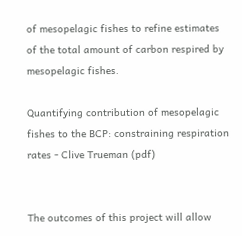of mesopelagic fishes to refine estimates of the total amount of carbon respired by mesopelagic fishes.

Quantifying contribution of mesopelagic fishes to the BCP: constraining respiration rates - Clive Trueman (pdf)


The outcomes of this project will allow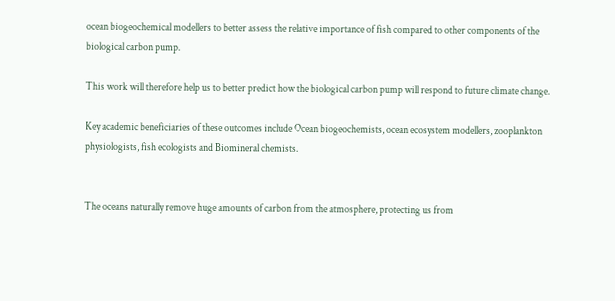ocean biogeochemical modellers to better assess the relative importance of fish compared to other components of the biological carbon pump.

This work will therefore help us to better predict how the biological carbon pump will respond to future climate change.

Key academic beneficiaries of these outcomes include Ocean biogeochemists, ocean ecosystem modellers, zooplankton physiologists, fish ecologists and Biomineral chemists.


The oceans naturally remove huge amounts of carbon from the atmosphere, protecting us from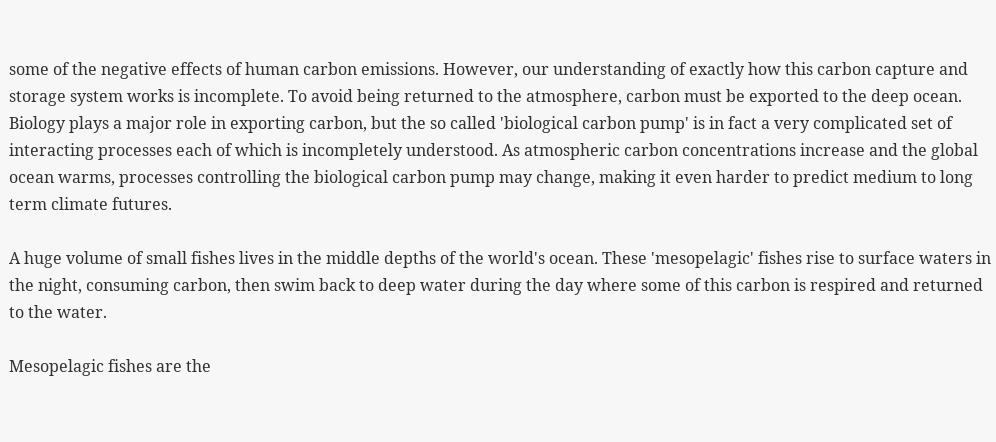some of the negative effects of human carbon emissions. However, our understanding of exactly how this carbon capture and storage system works is incomplete. To avoid being returned to the atmosphere, carbon must be exported to the deep ocean. Biology plays a major role in exporting carbon, but the so called 'biological carbon pump' is in fact a very complicated set of interacting processes each of which is incompletely understood. As atmospheric carbon concentrations increase and the global ocean warms, processes controlling the biological carbon pump may change, making it even harder to predict medium to long term climate futures.

A huge volume of small fishes lives in the middle depths of the world's ocean. These 'mesopelagic' fishes rise to surface waters in the night, consuming carbon, then swim back to deep water during the day where some of this carbon is respired and returned to the water.

Mesopelagic fishes are the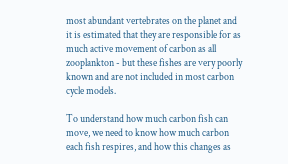most abundant vertebrates on the planet and it is estimated that they are responsible for as much active movement of carbon as all zooplankton - but these fishes are very poorly known and are not included in most carbon cycle models.

To understand how much carbon fish can move, we need to know how much carbon each fish respires, and how this changes as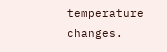temperature changes.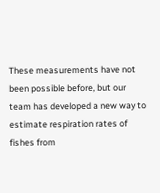These measurements have not been possible before, but our team has developed a new way to estimate respiration rates of fishes from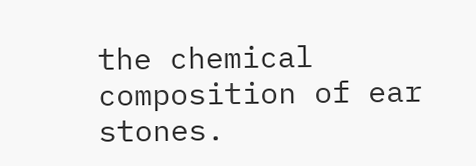the chemical composition of ear stones.